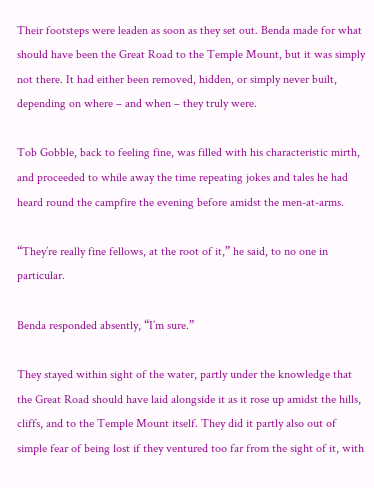Their footsteps were leaden as soon as they set out. Benda made for what should have been the Great Road to the Temple Mount, but it was simply not there. It had either been removed, hidden, or simply never built, depending on where – and when – they truly were.

Tob Gobble, back to feeling fine, was filled with his characteristic mirth, and proceeded to while away the time repeating jokes and tales he had heard round the campfire the evening before amidst the men-at-arms.

“They’re really fine fellows, at the root of it,” he said, to no one in particular.

Benda responded absently, “I’m sure.”

They stayed within sight of the water, partly under the knowledge that the Great Road should have laid alongside it as it rose up amidst the hills, cliffs, and to the Temple Mount itself. They did it partly also out of simple fear of being lost if they ventured too far from the sight of it, with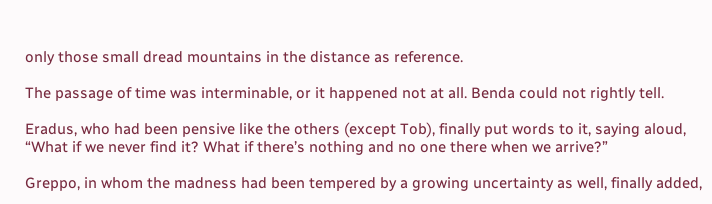only those small dread mountains in the distance as reference.

The passage of time was interminable, or it happened not at all. Benda could not rightly tell.

Eradus, who had been pensive like the others (except Tob), finally put words to it, saying aloud, “What if we never find it? What if there’s nothing and no one there when we arrive?”

Greppo, in whom the madness had been tempered by a growing uncertainty as well, finally added,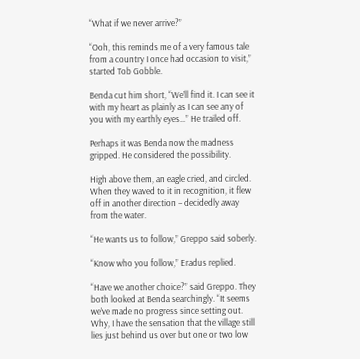“What if we never arrive?”

“Ooh, this reminds me of a very famous tale from a country I once had occasion to visit,” started Tob Gobble.

Benda cut him short, “We’ll find it. I can see it with my heart as plainly as I can see any of you with my earthly eyes…” He trailed off.

Perhaps it was Benda now the madness gripped. He considered the possibility.

High above them, an eagle cried, and circled. When they waved to it in recognition, it flew off in another direction – decidedly away from the water.

“He wants us to follow,” Greppo said soberly.

“Know who you follow,” Eradus replied.

“Have we another choice?” said Greppo. They both looked at Benda searchingly. “It seems we’ve made no progress since setting out. Why, I have the sensation that the village still lies just behind us over but one or two low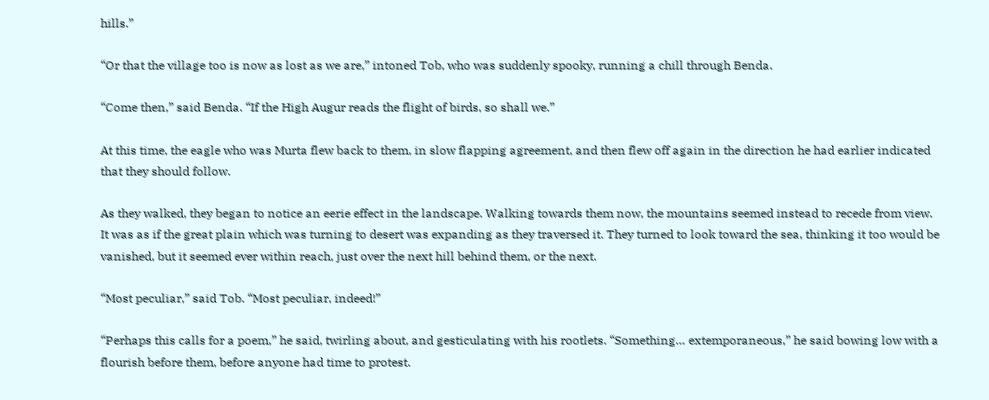hills.”

“Or that the village too is now as lost as we are,” intoned Tob, who was suddenly spooky, running a chill through Benda.

“Come then,” said Benda. “If the High Augur reads the flight of birds, so shall we.”

At this time, the eagle who was Murta flew back to them, in slow flapping agreement, and then flew off again in the direction he had earlier indicated that they should follow.

As they walked, they began to notice an eerie effect in the landscape. Walking towards them now, the mountains seemed instead to recede from view. It was as if the great plain which was turning to desert was expanding as they traversed it. They turned to look toward the sea, thinking it too would be vanished, but it seemed ever within reach, just over the next hill behind them, or the next.

“Most peculiar,” said Tob. “Most peculiar, indeed!”

“Perhaps this calls for a poem,” he said, twirling about, and gesticulating with his rootlets. “Something… extemporaneous,” he said bowing low with a flourish before them, before anyone had time to protest.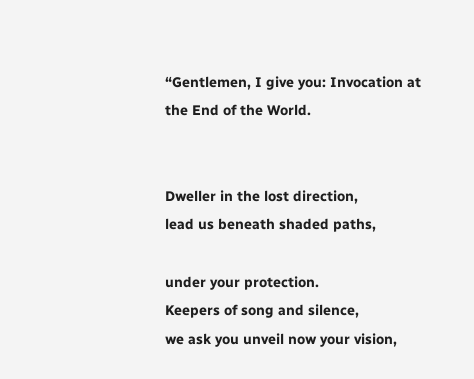“Gentlemen, I give you: Invocation at the End of the World.


Dweller in the lost direction,
lead us beneath shaded paths,

under your protection.
Keepers of song and silence,
we ask you unveil now your vision,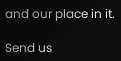and our place in it.

Send us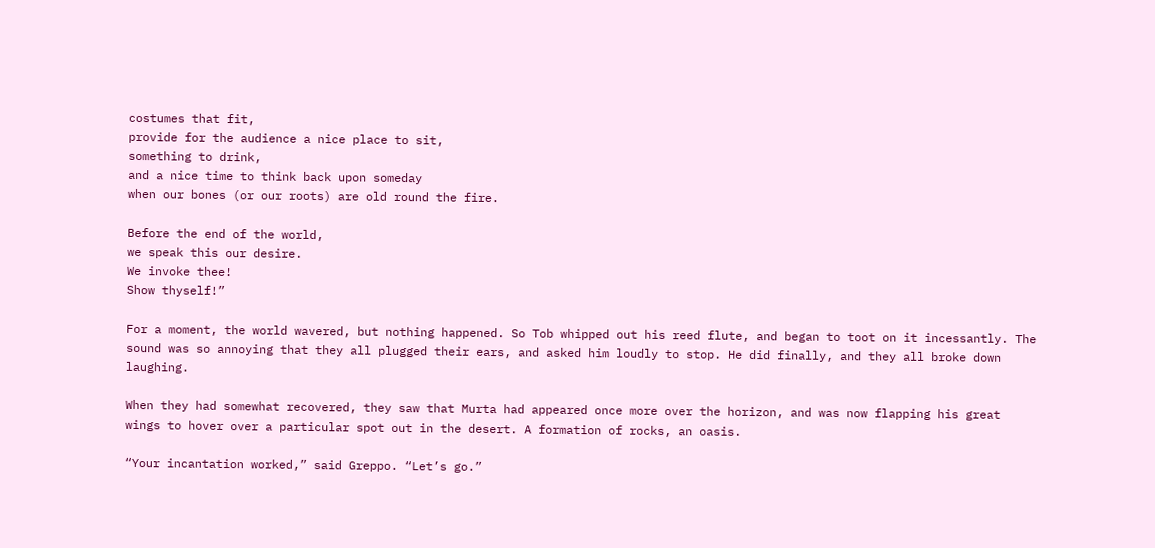costumes that fit,
provide for the audience a nice place to sit,
something to drink,
and a nice time to think back upon someday
when our bones (or our roots) are old round the fire.

Before the end of the world,
we speak this our desire.
We invoke thee!
Show thyself!”

For a moment, the world wavered, but nothing happened. So Tob whipped out his reed flute, and began to toot on it incessantly. The sound was so annoying that they all plugged their ears, and asked him loudly to stop. He did finally, and they all broke down laughing.

When they had somewhat recovered, they saw that Murta had appeared once more over the horizon, and was now flapping his great wings to hover over a particular spot out in the desert. A formation of rocks, an oasis.

“Your incantation worked,” said Greppo. “Let’s go.”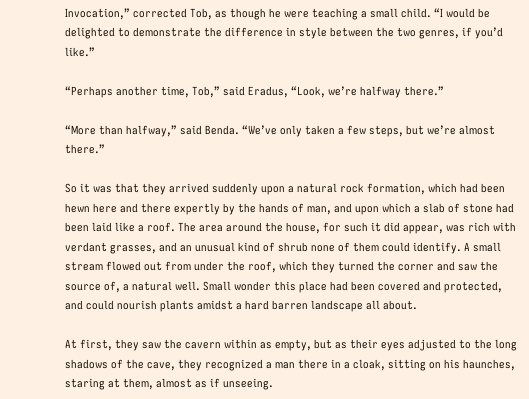Invocation,” corrected Tob, as though he were teaching a small child. “I would be delighted to demonstrate the difference in style between the two genres, if you’d like.”

“Perhaps another time, Tob,” said Eradus, “Look, we’re halfway there.”

“More than halfway,” said Benda. “We’ve only taken a few steps, but we’re almost there.”

So it was that they arrived suddenly upon a natural rock formation, which had been hewn here and there expertly by the hands of man, and upon which a slab of stone had been laid like a roof. The area around the house, for such it did appear, was rich with verdant grasses, and an unusual kind of shrub none of them could identify. A small stream flowed out from under the roof, which they turned the corner and saw the source of, a natural well. Small wonder this place had been covered and protected, and could nourish plants amidst a hard barren landscape all about.

At first, they saw the cavern within as empty, but as their eyes adjusted to the long shadows of the cave, they recognized a man there in a cloak, sitting on his haunches, staring at them, almost as if unseeing.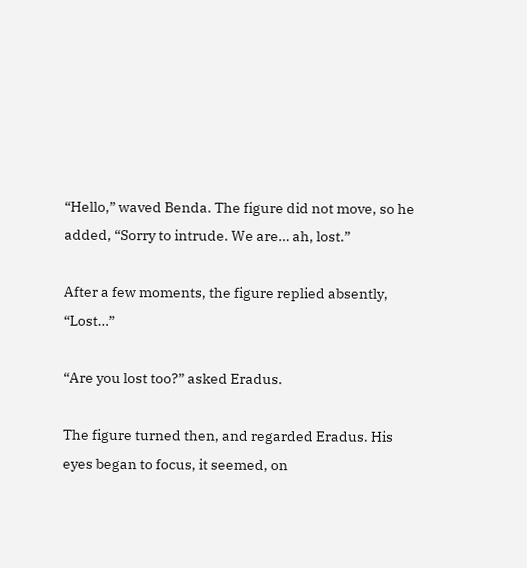“Hello,” waved Benda. The figure did not move, so he added, “Sorry to intrude. We are… ah, lost.”

After a few moments, the figure replied absently, “Lost…”

“Are you lost too?” asked Eradus.

The figure turned then, and regarded Eradus. His eyes began to focus, it seemed, on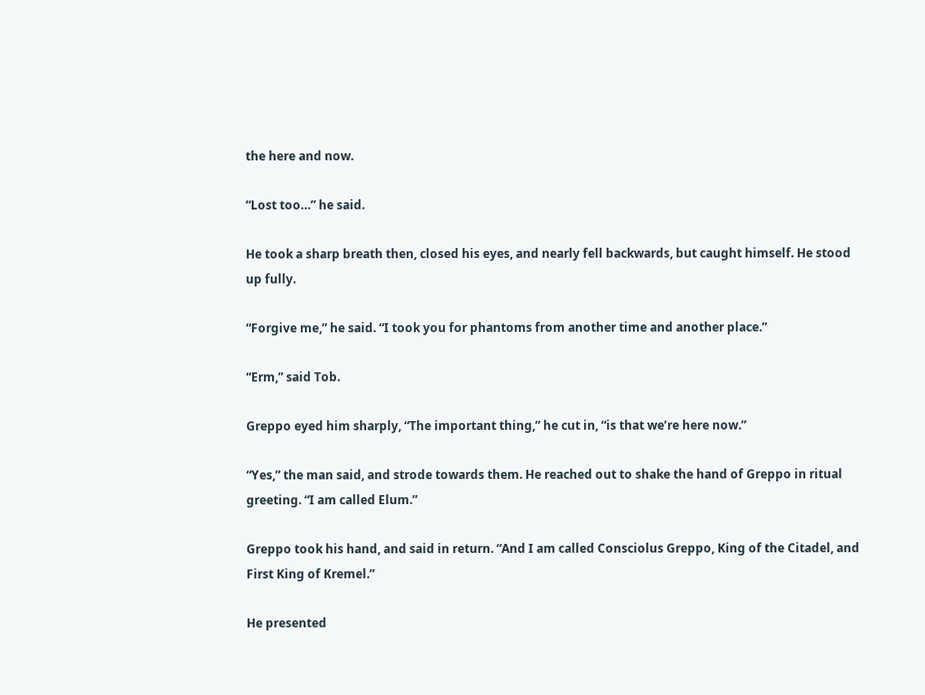the here and now.

“Lost too…” he said.

He took a sharp breath then, closed his eyes, and nearly fell backwards, but caught himself. He stood up fully.

“Forgive me,” he said. “I took you for phantoms from another time and another place.”

“Erm,” said Tob.

Greppo eyed him sharply, “The important thing,” he cut in, “is that we’re here now.”

“Yes,” the man said, and strode towards them. He reached out to shake the hand of Greppo in ritual greeting. “I am called Elum.”

Greppo took his hand, and said in return. “And I am called Consciolus Greppo, King of the Citadel, and First King of Kremel.”

He presented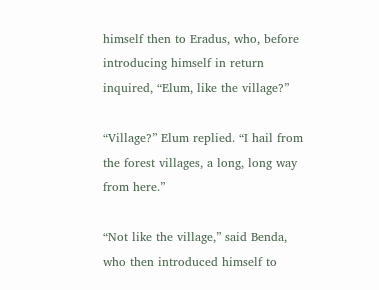himself then to Eradus, who, before introducing himself in return inquired, “Elum, like the village?”

“Village?” Elum replied. “I hail from the forest villages, a long, long way from here.”

“Not like the village,” said Benda, who then introduced himself to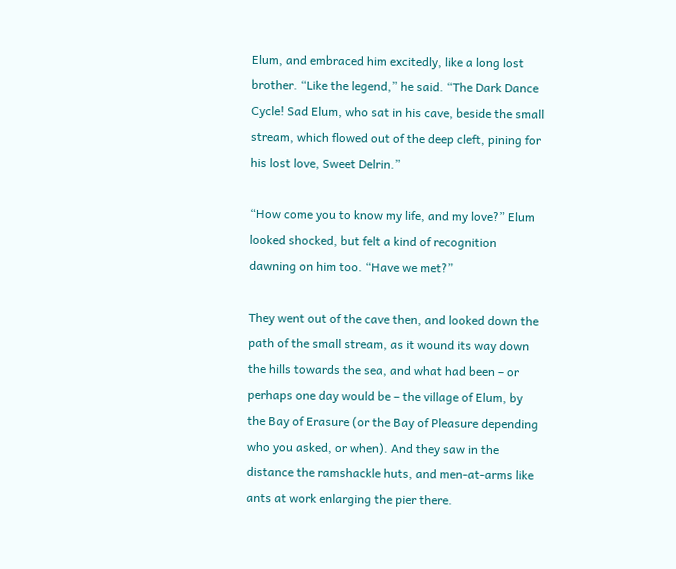Elum, and embraced him excitedly, like a long lost brother. “Like the legend,” he said. “The Dark Dance Cycle! Sad Elum, who sat in his cave, beside the small stream, which flowed out of the deep cleft, pining for his lost love, Sweet Delrin.”

“How come you to know my life, and my love?” Elum looked shocked, but felt a kind of recognition dawning on him too. “Have we met?”

They went out of the cave then, and looked down the path of the small stream, as it wound its way down the hills towards the sea, and what had been – or perhaps one day would be – the village of Elum, by the Bay of Erasure (or the Bay of Pleasure depending who you asked, or when). And they saw in the distance the ramshackle huts, and men-at-arms like ants at work enlarging the pier there.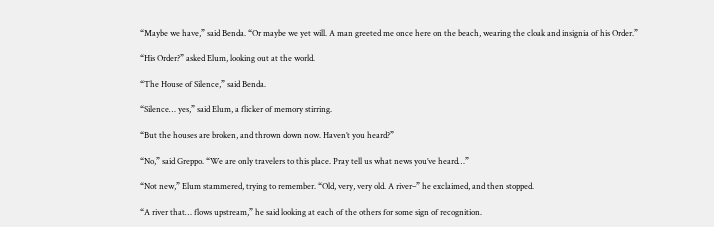“Maybe we have,” said Benda. “Or maybe we yet will. A man greeted me once here on the beach, wearing the cloak and insignia of his Order.”

“His Order?” asked Elum, looking out at the world.

“The House of Silence,” said Benda.

“Silence… yes,” said Elum, a flicker of memory stirring.

“But the houses are broken, and thrown down now. Haven’t you heard?”

“No,” said Greppo. “We are only travelers to this place. Pray tell us what news you’ve heard…”

“Not new,” Elum stammered, trying to remember. “Old, very, very old. A river–” he exclaimed, and then stopped.

“A river that… flows upstream,” he said looking at each of the others for some sign of recognition.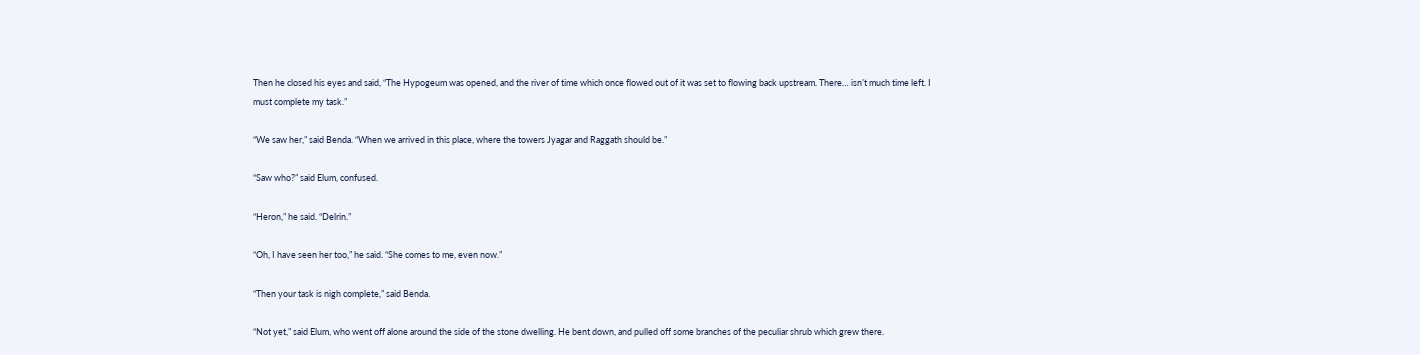Then he closed his eyes and said, “The Hypogeum was opened, and the river of time which once flowed out of it was set to flowing back upstream. There… isn’t much time left. I must complete my task.”

“We saw her,” said Benda. “When we arrived in this place, where the towers Jyagar and Raggath should be.”

“Saw who?” said Elum, confused.

“Heron,” he said. “Delrin.”

“Oh, I have seen her too,” he said. “She comes to me, even now.”

“Then your task is nigh complete,” said Benda.

“Not yet,” said Elum, who went off alone around the side of the stone dwelling. He bent down, and pulled off some branches of the peculiar shrub which grew there.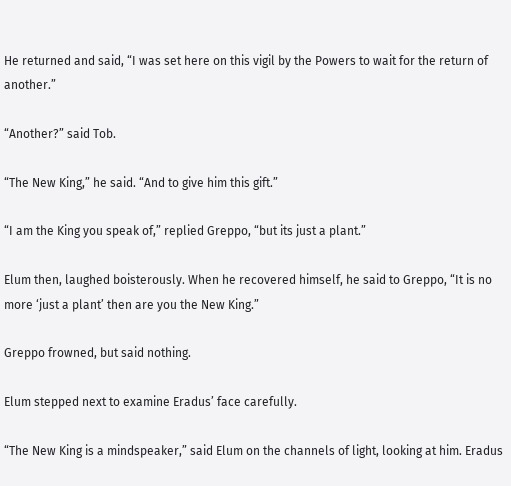He returned and said, “I was set here on this vigil by the Powers to wait for the return of another.”

“Another?” said Tob.

“The New King,” he said. “And to give him this gift.”

“I am the King you speak of,” replied Greppo, “but its just a plant.”

Elum then, laughed boisterously. When he recovered himself, he said to Greppo, “It is no more ‘just a plant’ then are you the New King.”

Greppo frowned, but said nothing.

Elum stepped next to examine Eradus’ face carefully.

“The New King is a mindspeaker,” said Elum on the channels of light, looking at him. Eradus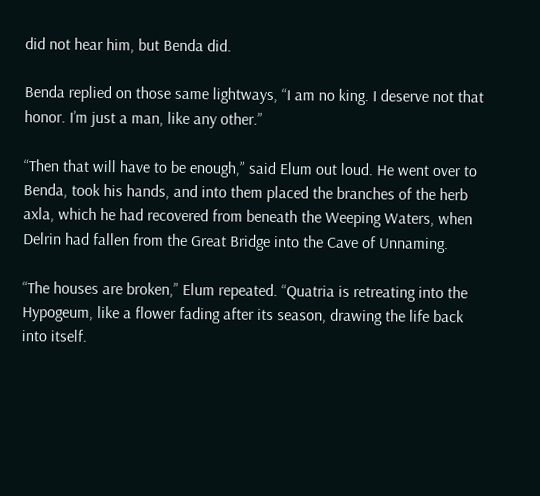did not hear him, but Benda did.

Benda replied on those same lightways, “I am no king. I deserve not that honor. I’m just a man, like any other.”

“Then that will have to be enough,” said Elum out loud. He went over to Benda, took his hands, and into them placed the branches of the herb axla, which he had recovered from beneath the Weeping Waters, when Delrin had fallen from the Great Bridge into the Cave of Unnaming.

“The houses are broken,” Elum repeated. “Quatria is retreating into the Hypogeum, like a flower fading after its season, drawing the life back into itself.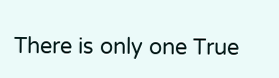There is only one True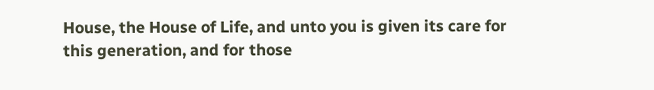House, the House of Life, and unto you is given its care for this generation, and for those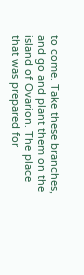to come. Take these branches, and go and plant them on the island of Ovarion. The place that was prepared for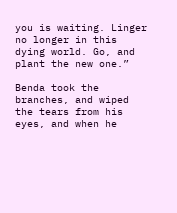you is waiting. Linger no longer in this dying world. Go, and plant the new one.”

Benda took the branches, and wiped the tears from his eyes, and when he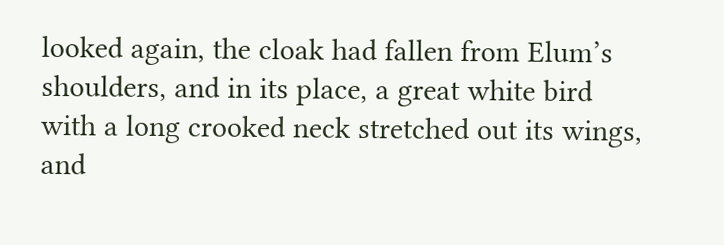looked again, the cloak had fallen from Elum’s shoulders, and in its place, a great white bird with a long crooked neck stretched out its wings, and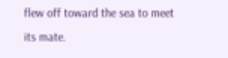flew off toward the sea to meet its mate.